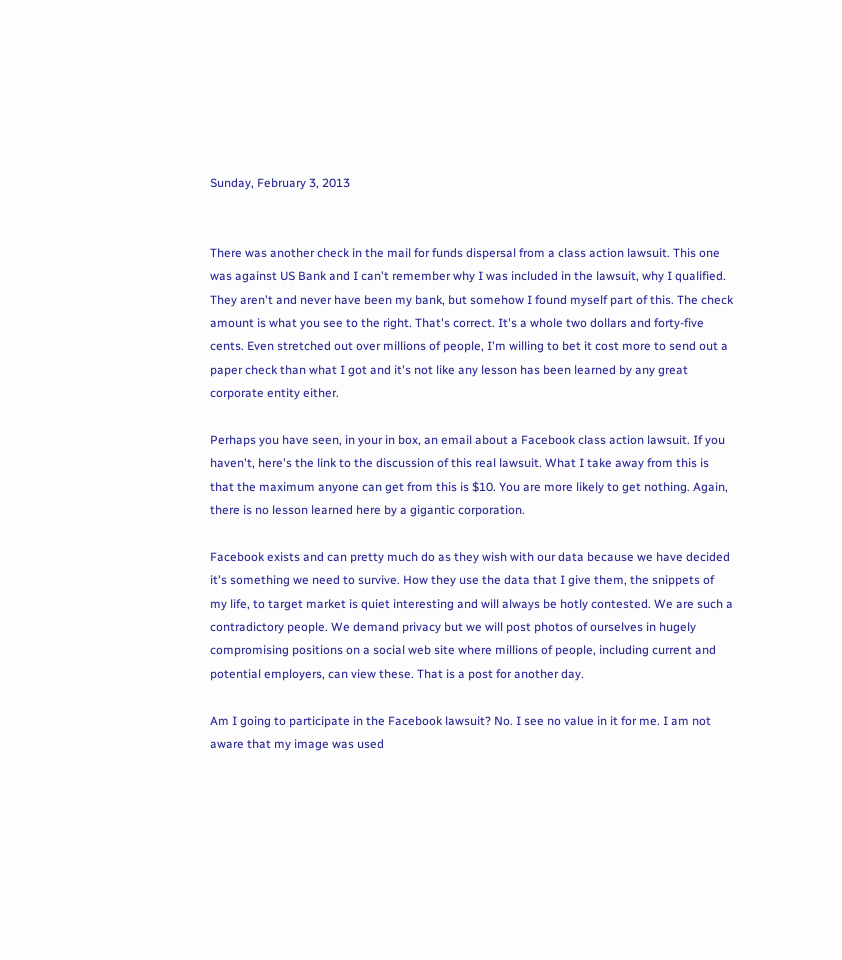Sunday, February 3, 2013


There was another check in the mail for funds dispersal from a class action lawsuit. This one was against US Bank and I can't remember why I was included in the lawsuit, why I qualified. They aren't and never have been my bank, but somehow I found myself part of this. The check amount is what you see to the right. That's correct. It's a whole two dollars and forty-five cents. Even stretched out over millions of people, I'm willing to bet it cost more to send out a paper check than what I got and it's not like any lesson has been learned by any great corporate entity either.

Perhaps you have seen, in your in box, an email about a Facebook class action lawsuit. If you haven't, here's the link to the discussion of this real lawsuit. What I take away from this is that the maximum anyone can get from this is $10. You are more likely to get nothing. Again, there is no lesson learned here by a gigantic corporation.

Facebook exists and can pretty much do as they wish with our data because we have decided it's something we need to survive. How they use the data that I give them, the snippets of my life, to target market is quiet interesting and will always be hotly contested. We are such a contradictory people. We demand privacy but we will post photos of ourselves in hugely compromising positions on a social web site where millions of people, including current and potential employers, can view these. That is a post for another day.

Am I going to participate in the Facebook lawsuit? No. I see no value in it for me. I am not aware that my image was used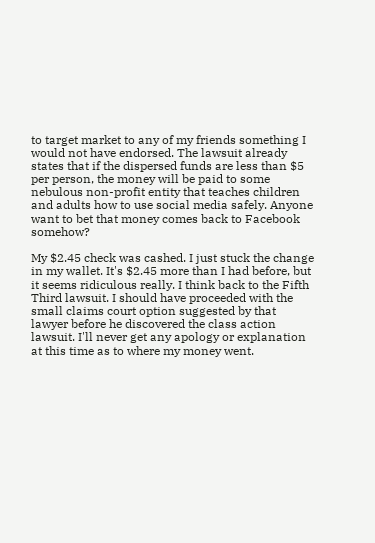to target market to any of my friends something I would not have endorsed. The lawsuit already states that if the dispersed funds are less than $5 per person, the money will be paid to some nebulous non-profit entity that teaches children and adults how to use social media safely. Anyone want to bet that money comes back to Facebook somehow?

My $2.45 check was cashed. I just stuck the change in my wallet. It's $2.45 more than I had before, but it seems ridiculous really. I think back to the Fifth Third lawsuit. I should have proceeded with the small claims court option suggested by that lawyer before he discovered the class action lawsuit. I'll never get any apology or explanation at this time as to where my money went.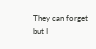They can forget but I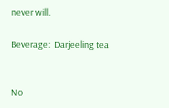never will.

Beverage:  Darjeeling tea


No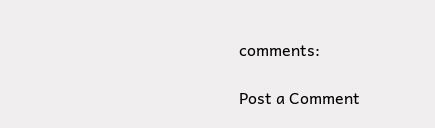comments:

Post a Comment